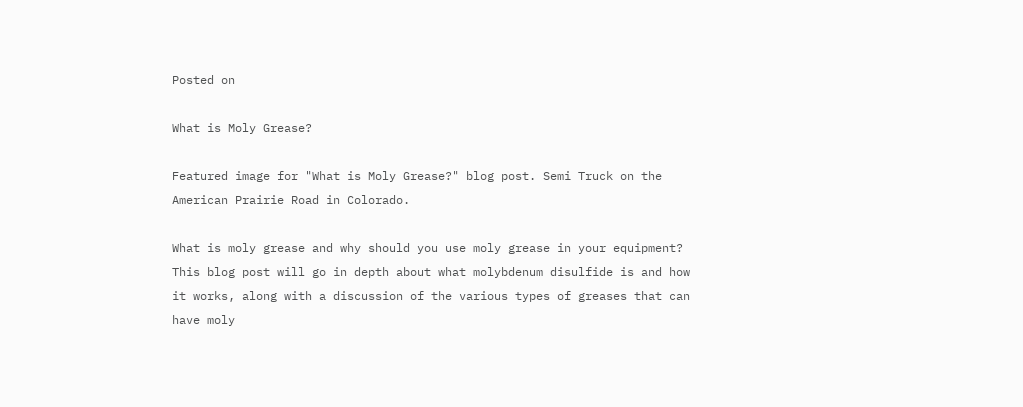Posted on

What is Moly Grease?

Featured image for "What is Moly Grease?" blog post. Semi Truck on the American Prairie Road in Colorado.

What is moly grease and why should you use moly grease in your equipment? This blog post will go in depth about what molybdenum disulfide is and how it works, along with a discussion of the various types of greases that can have moly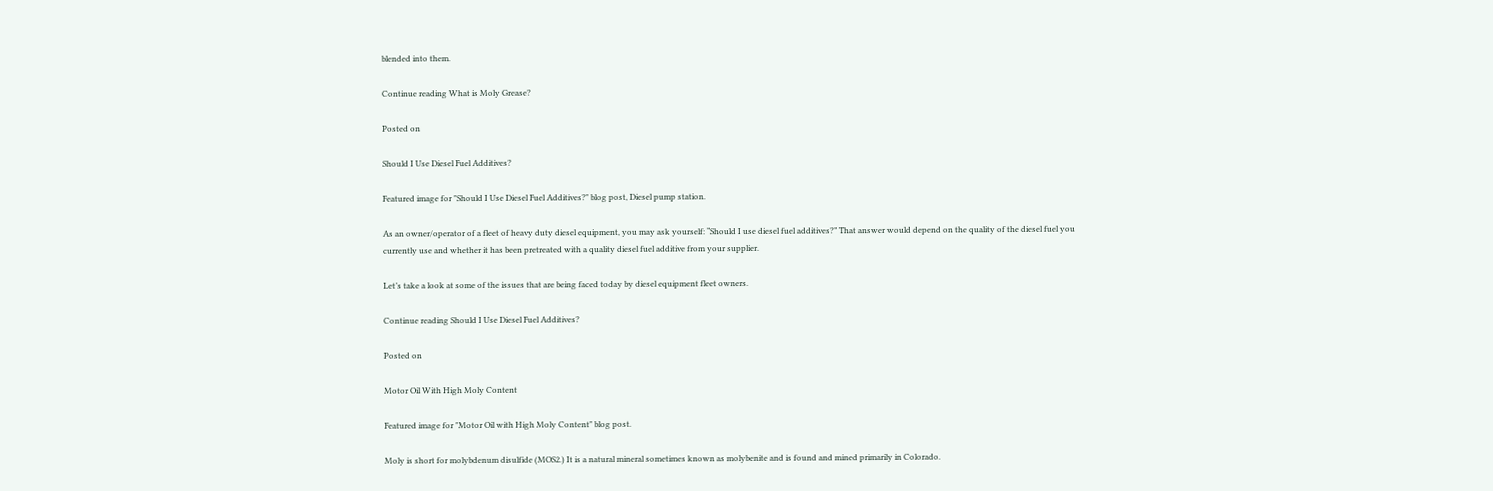blended into them.

Continue reading What is Moly Grease?

Posted on

Should I Use Diesel Fuel Additives?

Featured image for "Should I Use Diesel Fuel Additives?" blog post, Diesel pump station.

As an owner/operator of a fleet of heavy duty diesel equipment, you may ask yourself: “Should I use diesel fuel additives?” That answer would depend on the quality of the diesel fuel you currently use and whether it has been pretreated with a quality diesel fuel additive from your supplier.

Let’s take a look at some of the issues that are being faced today by diesel equipment fleet owners.

Continue reading Should I Use Diesel Fuel Additives?

Posted on

Motor Oil With High Moly Content

Featured image for "Motor Oil with High Moly Content" blog post.

Moly is short for molybdenum disulfide (MOS2.) It is a natural mineral sometimes known as molybenite and is found and mined primarily in Colorado.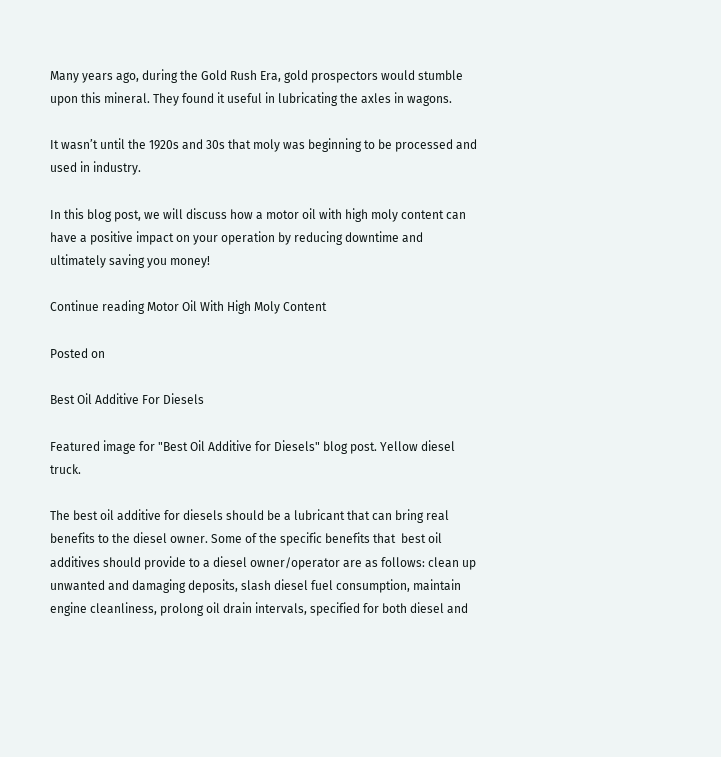Many years ago, during the Gold Rush Era, gold prospectors would stumble upon this mineral. They found it useful in lubricating the axles in wagons.

It wasn’t until the 1920s and 30s that moly was beginning to be processed and used in industry.

In this blog post, we will discuss how a motor oil with high moly content can have a positive impact on your operation by reducing downtime and ultimately saving you money!

Continue reading Motor Oil With High Moly Content

Posted on

Best Oil Additive For Diesels

Featured image for "Best Oil Additive for Diesels" blog post. Yellow diesel truck.

The best oil additive for diesels should be a lubricant that can bring real benefits to the diesel owner. Some of the specific benefits that  best oil additives should provide to a diesel owner/operator are as follows: clean up unwanted and damaging deposits, slash diesel fuel consumption, maintain engine cleanliness, prolong oil drain intervals, specified for both diesel and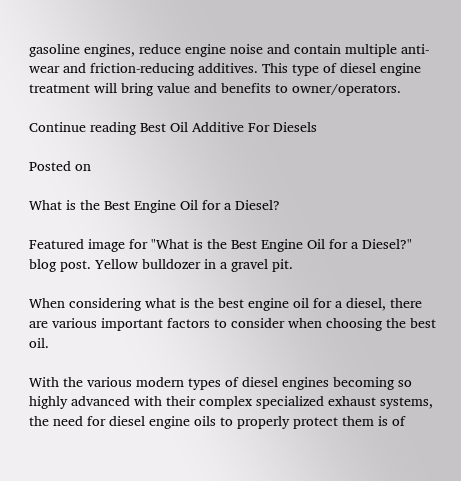gasoline engines, reduce engine noise and contain multiple anti-wear and friction-reducing additives. This type of diesel engine treatment will bring value and benefits to owner/operators.

Continue reading Best Oil Additive For Diesels

Posted on

What is the Best Engine Oil for a Diesel?

Featured image for "What is the Best Engine Oil for a Diesel?" blog post. Yellow bulldozer in a gravel pit.

When considering what is the best engine oil for a diesel, there are various important factors to consider when choosing the best oil.

With the various modern types of diesel engines becoming so highly advanced with their complex specialized exhaust systems, the need for diesel engine oils to properly protect them is of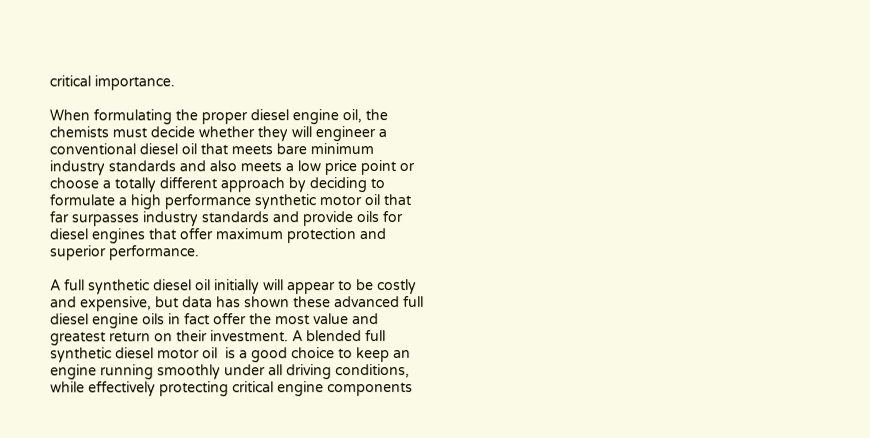critical importance.

When formulating the proper diesel engine oil, the chemists must decide whether they will engineer a conventional diesel oil that meets bare minimum industry standards and also meets a low price point or choose a totally different approach by deciding to formulate a high performance synthetic motor oil that far surpasses industry standards and provide oils for diesel engines that offer maximum protection and superior performance.

A full synthetic diesel oil initially will appear to be costly and expensive, but data has shown these advanced full diesel engine oils in fact offer the most value and greatest return on their investment. A blended full synthetic diesel motor oil  is a good choice to keep an engine running smoothly under all driving conditions, while effectively protecting critical engine components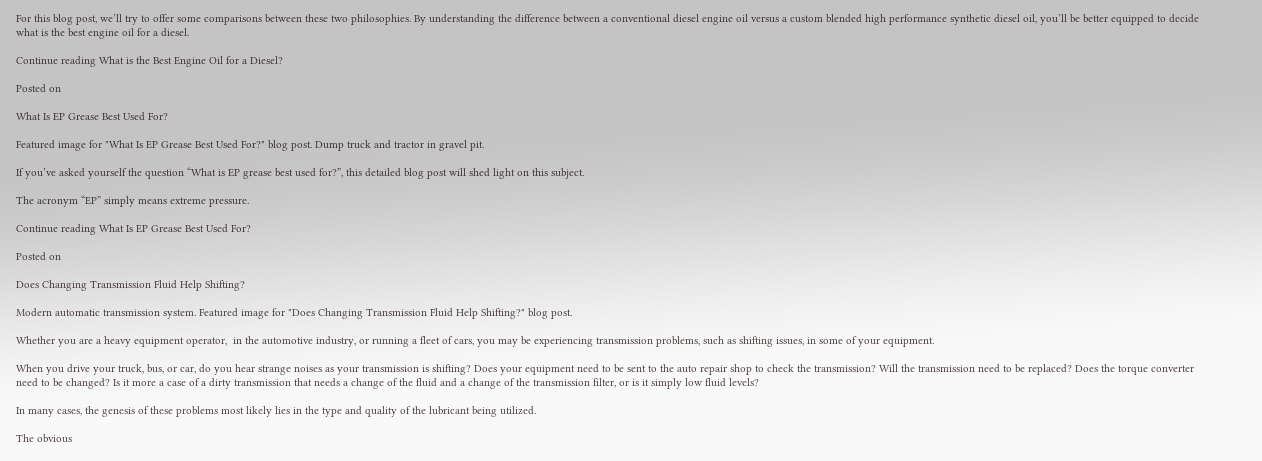For this blog post, we’ll try to offer some comparisons between these two philosophies. By understanding the difference between a conventional diesel engine oil versus a custom blended high performance synthetic diesel oil, you’ll be better equipped to decide what is the best engine oil for a diesel.

Continue reading What is the Best Engine Oil for a Diesel?

Posted on

What Is EP Grease Best Used For?

Featured image for "What Is EP Grease Best Used For?" blog post. Dump truck and tractor in gravel pit.

If you’ve asked yourself the question “What is EP grease best used for?”, this detailed blog post will shed light on this subject.

The acronym “EP” simply means extreme pressure.

Continue reading What Is EP Grease Best Used For?

Posted on

Does Changing Transmission Fluid Help Shifting?

Modern automatic transmission system. Featured image for "Does Changing Transmission Fluid Help Shifting?" blog post.

Whether you are a heavy equipment operator,  in the automotive industry, or running a fleet of cars, you may be experiencing transmission problems, such as shifting issues, in some of your equipment.

When you drive your truck, bus, or car, do you hear strange noises as your transmission is shifting? Does your equipment need to be sent to the auto repair shop to check the transmission? Will the transmission need to be replaced? Does the torque converter need to be changed? Is it more a case of a dirty transmission that needs a change of the fluid and a change of the transmission filter, or is it simply low fluid levels?

In many cases, the genesis of these problems most likely lies in the type and quality of the lubricant being utilized.

The obvious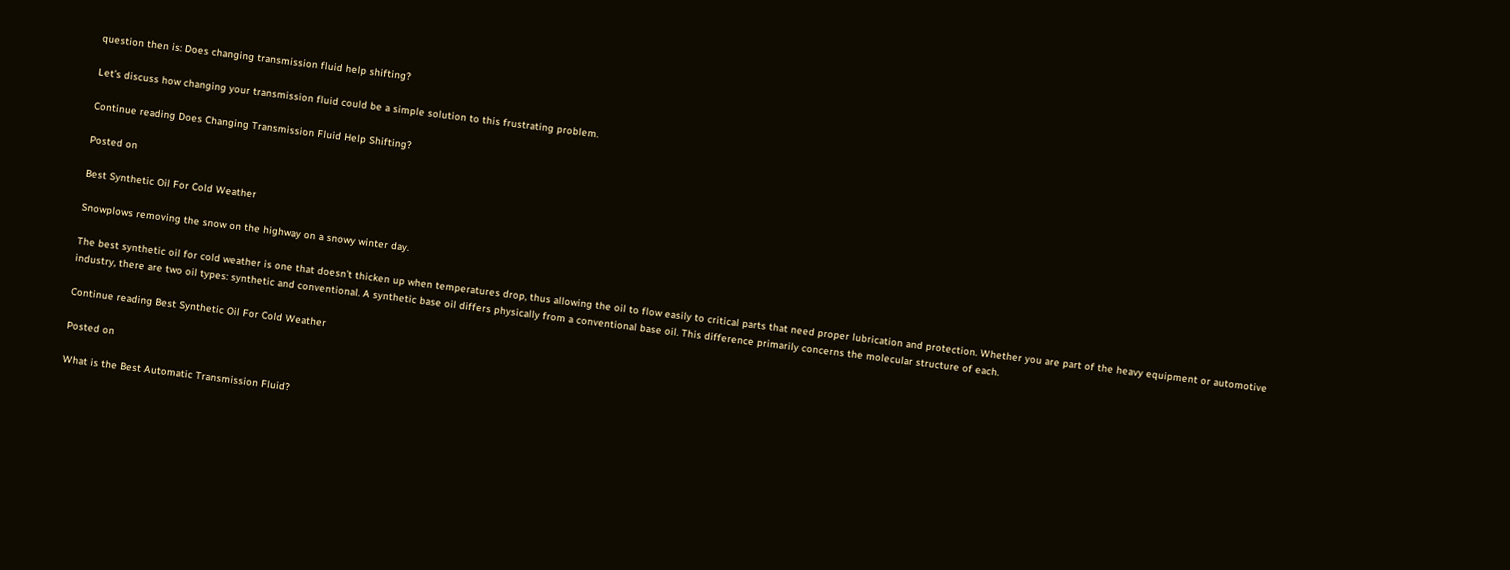question then is: Does changing transmission fluid help shifting?

Let’s discuss how changing your transmission fluid could be a simple solution to this frustrating problem.

Continue reading Does Changing Transmission Fluid Help Shifting?

Posted on

Best Synthetic Oil For Cold Weather

Snowplows removing the snow on the highway on a snowy winter day.

The best synthetic oil for cold weather is one that doesn’t thicken up when temperatures drop, thus allowing the oil to flow easily to critical parts that need proper lubrication and protection. Whether you are part of the heavy equipment or automotive industry, there are two oil types: synthetic and conventional. A synthetic base oil differs physically from a conventional base oil. This difference primarily concerns the molecular structure of each.

Continue reading Best Synthetic Oil For Cold Weather

Posted on

What is the Best Automatic Transmission Fluid?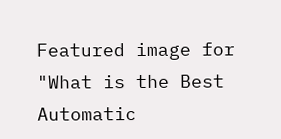Featured image for "What is the Best Automatic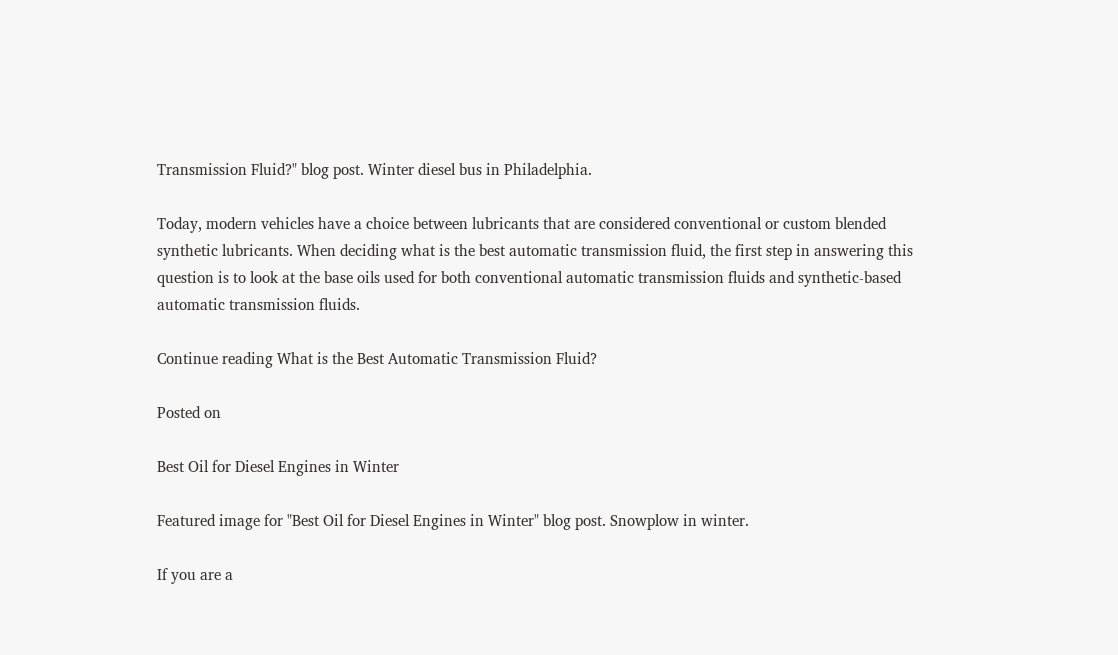Transmission Fluid?" blog post. Winter diesel bus in Philadelphia.

Today, modern vehicles have a choice between lubricants that are considered conventional or custom blended synthetic lubricants. When deciding what is the best automatic transmission fluid, the first step in answering this question is to look at the base oils used for both conventional automatic transmission fluids and synthetic-based automatic transmission fluids.

Continue reading What is the Best Automatic Transmission Fluid?

Posted on

Best Oil for Diesel Engines in Winter

Featured image for "Best Oil for Diesel Engines in Winter" blog post. Snowplow in winter.

If you are a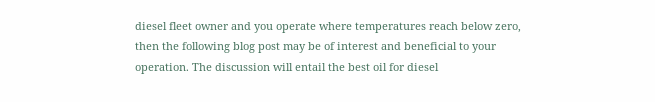diesel fleet owner and you operate where temperatures reach below zero, then the following blog post may be of interest and beneficial to your operation. The discussion will entail the best oil for diesel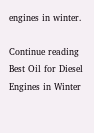engines in winter.

Continue reading Best Oil for Diesel Engines in Winter